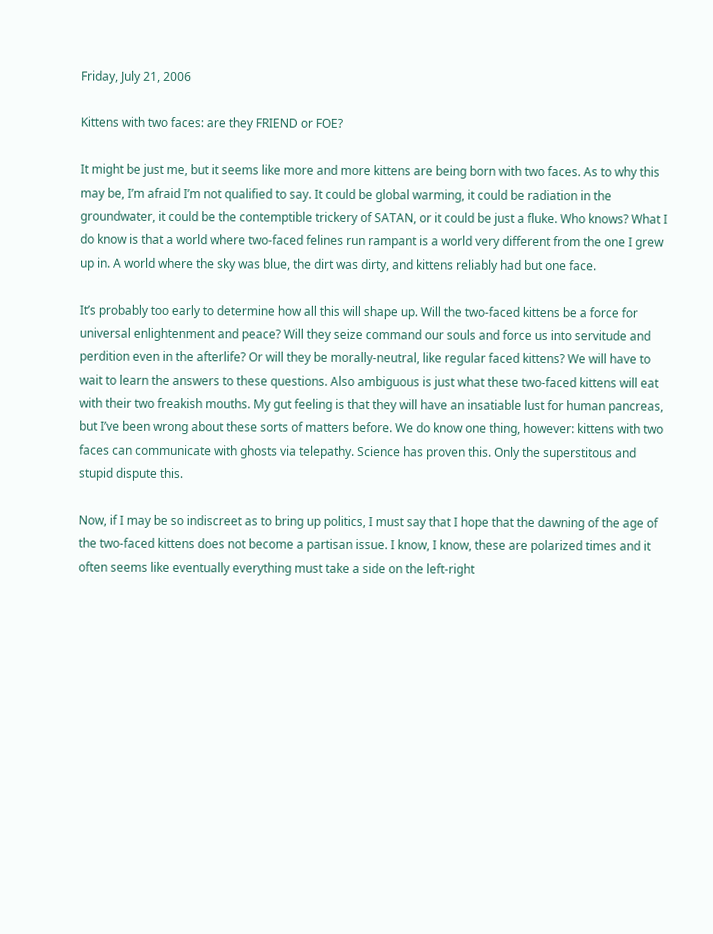Friday, July 21, 2006

Kittens with two faces: are they FRIEND or FOE?

It might be just me, but it seems like more and more kittens are being born with two faces. As to why this may be, I’m afraid I’m not qualified to say. It could be global warming, it could be radiation in the groundwater, it could be the contemptible trickery of SATAN, or it could be just a fluke. Who knows? What I do know is that a world where two-faced felines run rampant is a world very different from the one I grew up in. A world where the sky was blue, the dirt was dirty, and kittens reliably had but one face.

It’s probably too early to determine how all this will shape up. Will the two-faced kittens be a force for universal enlightenment and peace? Will they seize command our souls and force us into servitude and perdition even in the afterlife? Or will they be morally-neutral, like regular faced kittens? We will have to wait to learn the answers to these questions. Also ambiguous is just what these two-faced kittens will eat with their two freakish mouths. My gut feeling is that they will have an insatiable lust for human pancreas, but I’ve been wrong about these sorts of matters before. We do know one thing, however: kittens with two faces can communicate with ghosts via telepathy. Science has proven this. Only the superstitous and stupid dispute this.

Now, if I may be so indiscreet as to bring up politics, I must say that I hope that the dawning of the age of the two-faced kittens does not become a partisan issue. I know, I know, these are polarized times and it often seems like eventually everything must take a side on the left-right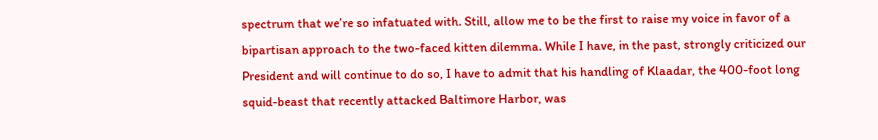spectrum that we’re so infatuated with. Still, allow me to be the first to raise my voice in favor of a bipartisan approach to the two-faced kitten dilemma. While I have, in the past, strongly criticized our President and will continue to do so, I have to admit that his handling of Klaadar, the 400-foot long squid-beast that recently attacked Baltimore Harbor, was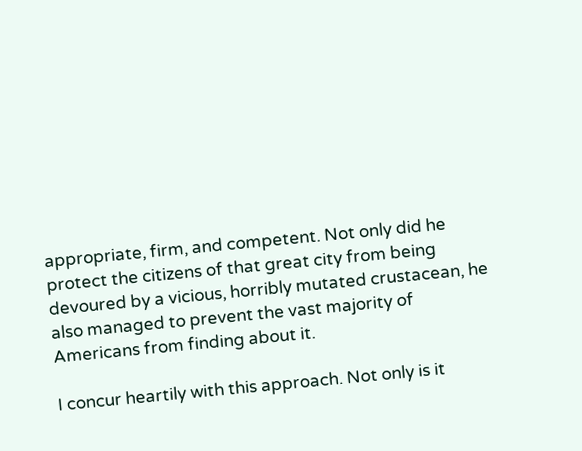appropriate, firm, and competent. Not only did he protect the citizens of that great city from being devoured by a vicious, horribly mutated crustacean, he also managed to prevent the vast majority of Americans from finding about it.

I concur heartily with this approach. Not only is it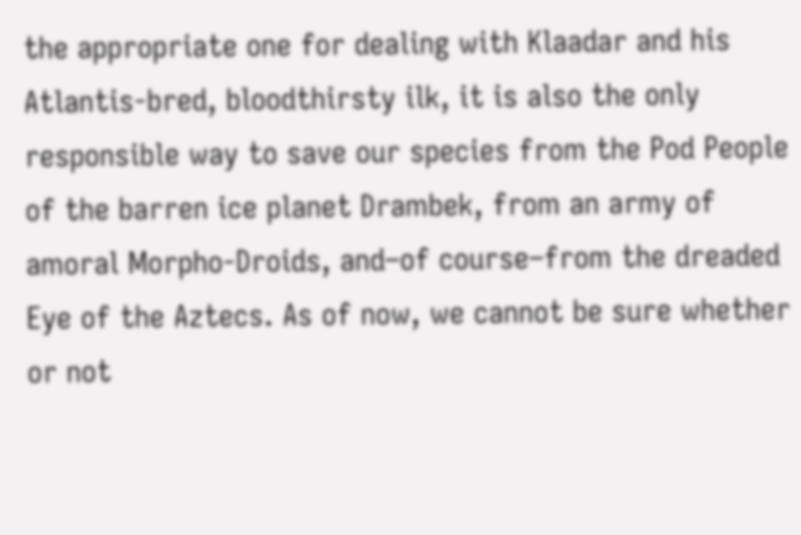the appropriate one for dealing with Klaadar and his Atlantis-bred, bloodthirsty ilk, it is also the only responsible way to save our species from the Pod People of the barren ice planet Drambek, from an army of amoral Morpho-Droids, and–of course–from the dreaded Eye of the Aztecs. As of now, we cannot be sure whether or not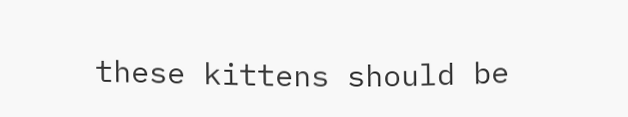these kittens should be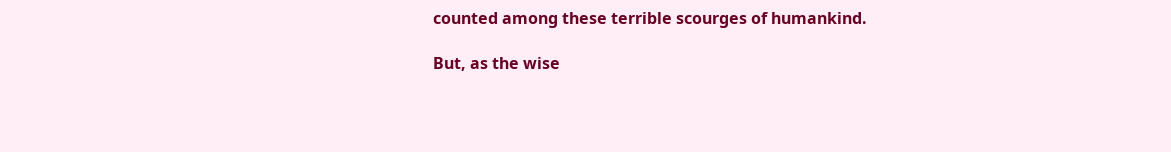counted among these terrible scourges of humankind.

But, as the wise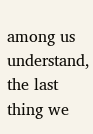among us understand, the last thing we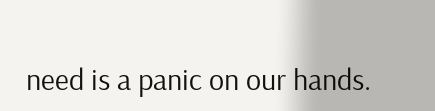need is a panic on our hands.